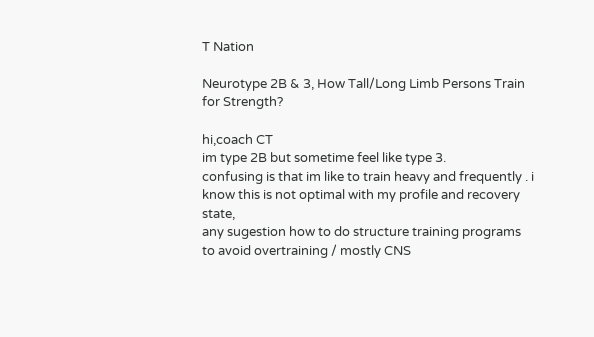T Nation

Neurotype 2B & 3, How Tall/Long Limb Persons Train for Strength?

hi,coach CT
im type 2B but sometime feel like type 3.
confusing is that im like to train heavy and frequently . i know this is not optimal with my profile and recovery state,
any sugestion how to do structure training programs to avoid overtraining / mostly CNS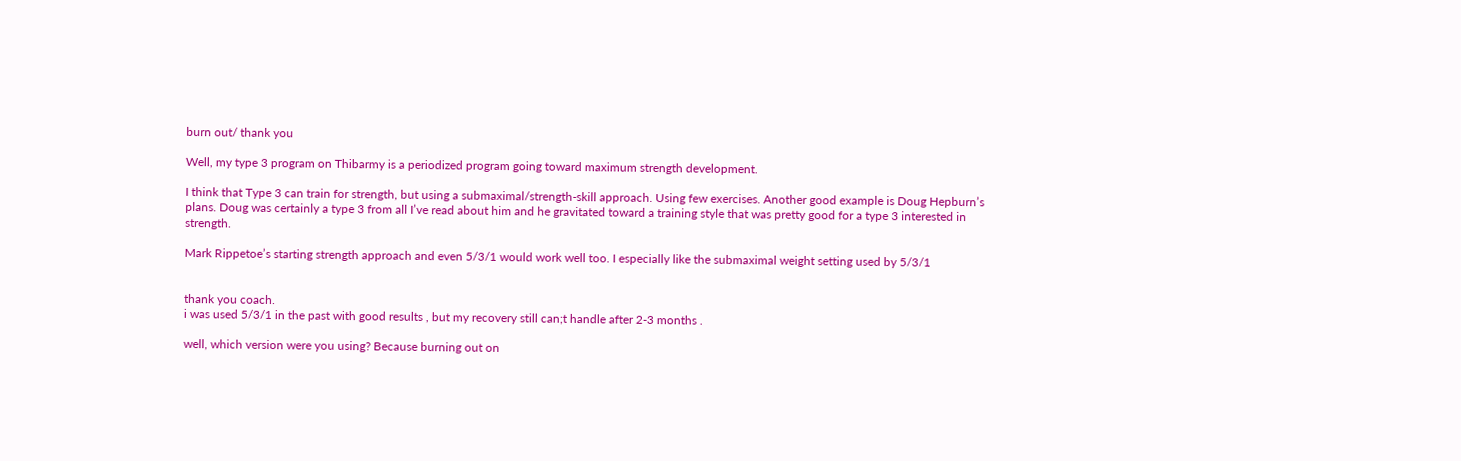burn out/ thank you

Well, my type 3 program on Thibarmy is a periodized program going toward maximum strength development.

I think that Type 3 can train for strength, but using a submaximal/strength-skill approach. Using few exercises. Another good example is Doug Hepburn’s plans. Doug was certainly a type 3 from all I’ve read about him and he gravitated toward a training style that was pretty good for a type 3 interested in strength.

Mark Rippetoe’s starting strength approach and even 5/3/1 would work well too. I especially like the submaximal weight setting used by 5/3/1


thank you coach.
i was used 5/3/1 in the past with good results , but my recovery still can;t handle after 2-3 months .

well, which version were you using? Because burning out on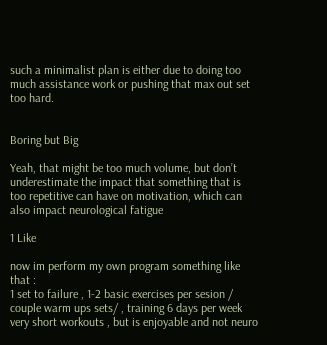such a minimalist plan is either due to doing too much assistance work or pushing that max out set too hard.


Boring but Big

Yeah, that might be too much volume, but don’t underestimate the impact that something that is too repetitive can have on motivation, which can also impact neurological fatigue

1 Like

now im perform my own program something like that :
1 set to failure , 1-2 basic exercises per sesion / couple warm ups sets/ , training 6 days per week
very short workouts , but is enjoyable and not neuro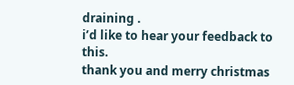draining .
i’d like to hear your feedback to this.
thank you and merry christmas